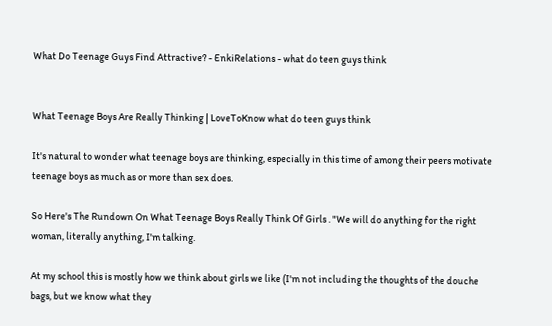What Do Teenage Guys Find Attractive? - EnkiRelations - what do teen guys think


What Teenage Boys Are Really Thinking | LoveToKnow what do teen guys think

It's natural to wonder what teenage boys are thinking, especially in this time of among their peers motivate teenage boys as much as or more than sex does.

So Here's The Rundown On What Teenage Boys Really Think Of Girls . "We will do anything for the right woman, literally anything, I'm talking.

At my school this is mostly how we think about girls we like (I'm not including the thoughts of the douche bags, but we know what they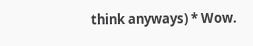think anyways) * Wow.